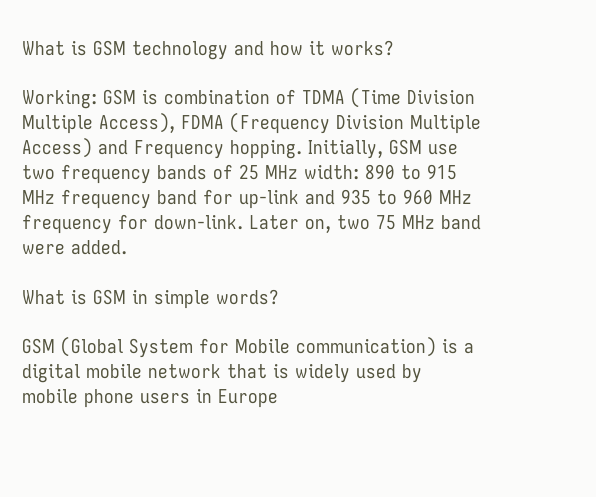What is GSM technology and how it works?

Working: GSM is combination of TDMA (Time Division Multiple Access), FDMA (Frequency Division Multiple Access) and Frequency hopping. Initially, GSM use two frequency bands of 25 MHz width: 890 to 915 MHz frequency band for up-link and 935 to 960 MHz frequency for down-link. Later on, two 75 MHz band were added.

What is GSM in simple words?

GSM (Global System for Mobile communication) is a digital mobile network that is widely used by mobile phone users in Europe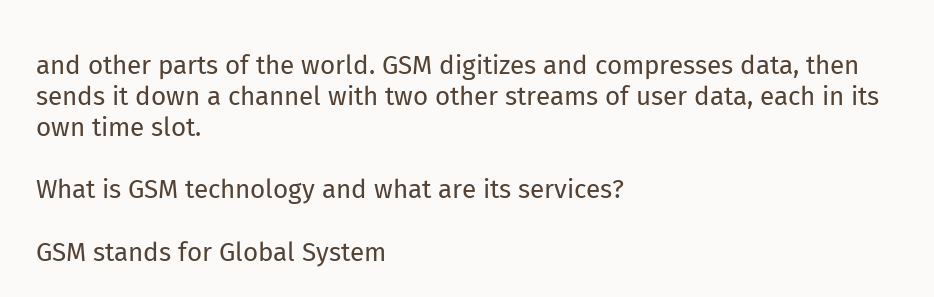and other parts of the world. GSM digitizes and compresses data, then sends it down a channel with two other streams of user data, each in its own time slot.

What is GSM technology and what are its services?

GSM stands for Global System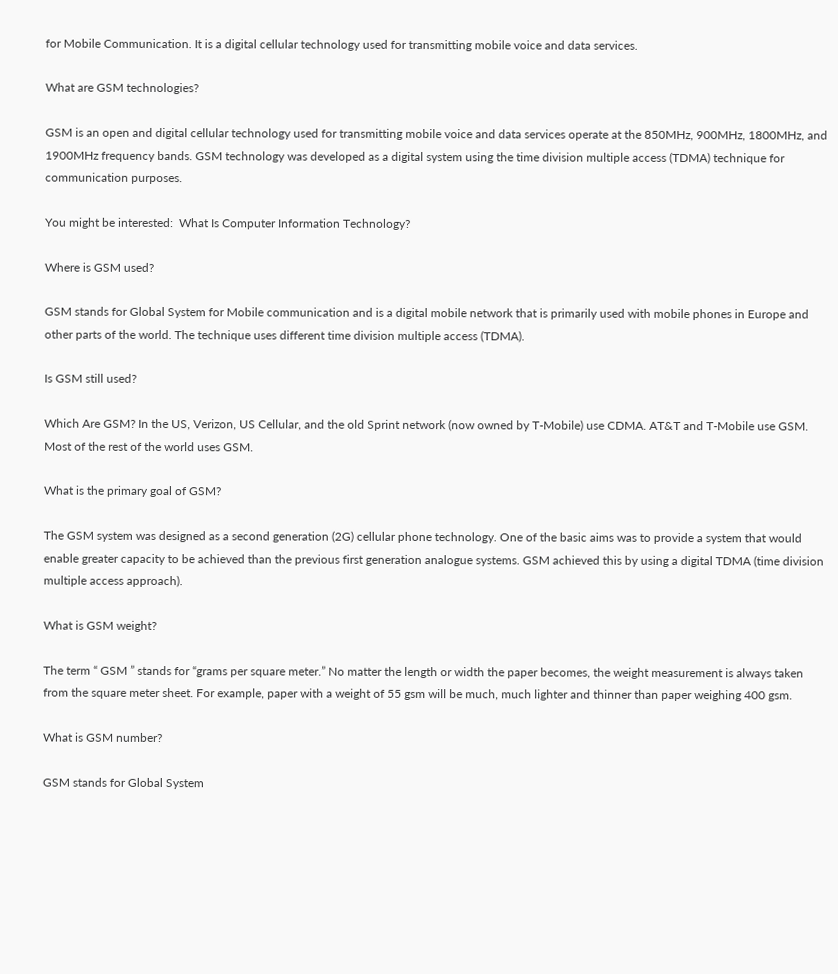for Mobile Communication. It is a digital cellular technology used for transmitting mobile voice and data services.

What are GSM technologies?

GSM is an open and digital cellular technology used for transmitting mobile voice and data services operate at the 850MHz, 900MHz, 1800MHz, and 1900MHz frequency bands. GSM technology was developed as a digital system using the time division multiple access (TDMA) technique for communication purposes.

You might be interested:  What Is Computer Information Technology?

Where is GSM used?

GSM stands for Global System for Mobile communication and is a digital mobile network that is primarily used with mobile phones in Europe and other parts of the world. The technique uses different time division multiple access (TDMA).

Is GSM still used?

Which Are GSM? In the US, Verizon, US Cellular, and the old Sprint network (now owned by T-Mobile) use CDMA. AT&T and T-Mobile use GSM. Most of the rest of the world uses GSM.

What is the primary goal of GSM?

The GSM system was designed as a second generation (2G) cellular phone technology. One of the basic aims was to provide a system that would enable greater capacity to be achieved than the previous first generation analogue systems. GSM achieved this by using a digital TDMA (time division multiple access approach).

What is GSM weight?

The term “ GSM ” stands for “grams per square meter.” No matter the length or width the paper becomes, the weight measurement is always taken from the square meter sheet. For example, paper with a weight of 55 gsm will be much, much lighter and thinner than paper weighing 400 gsm.

What is GSM number?

GSM stands for Global System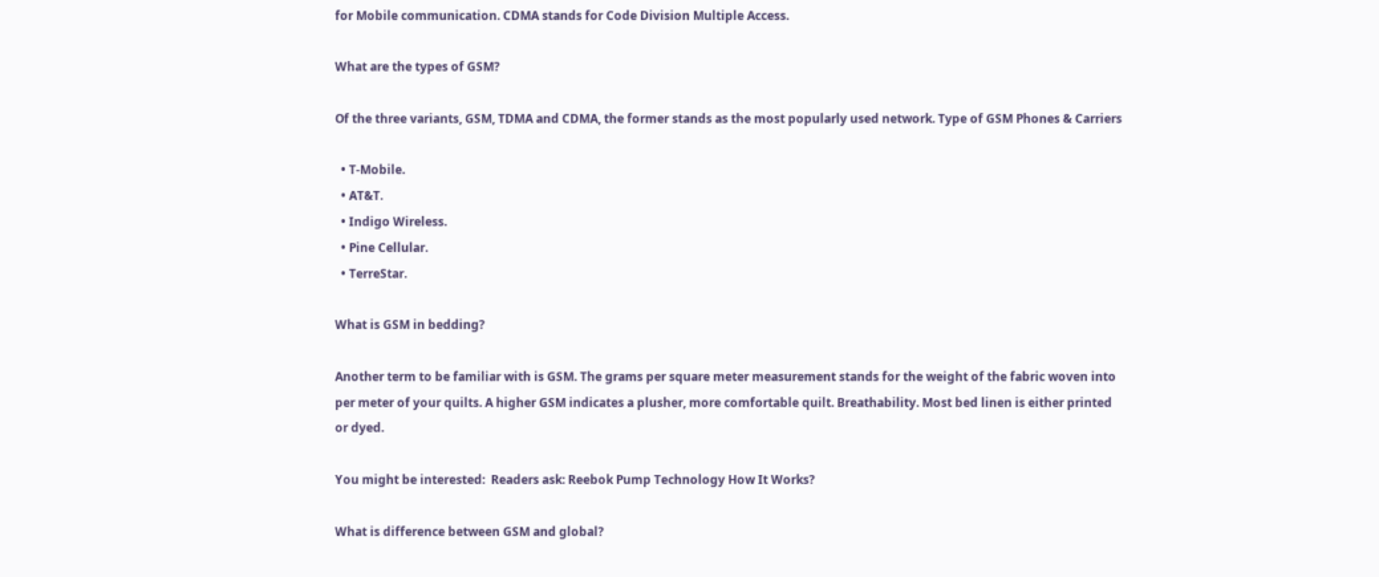for Mobile communication. CDMA stands for Code Division Multiple Access.

What are the types of GSM?

Of the three variants, GSM, TDMA and CDMA, the former stands as the most popularly used network. Type of GSM Phones & Carriers

  • T-Mobile.
  • AT&T.
  • Indigo Wireless.
  • Pine Cellular.
  • TerreStar.

What is GSM in bedding?

Another term to be familiar with is GSM. The grams per square meter measurement stands for the weight of the fabric woven into per meter of your quilts. A higher GSM indicates a plusher, more comfortable quilt. Breathability. Most bed linen is either printed or dyed.

You might be interested:  Readers ask: Reebok Pump Technology How It Works?

What is difference between GSM and global?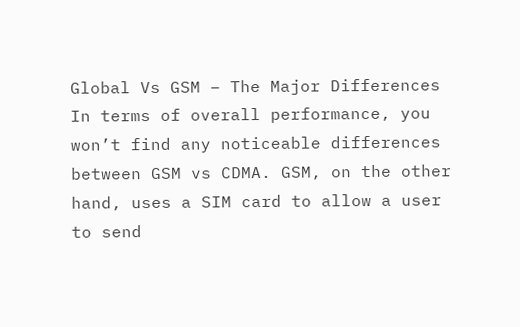Global Vs GSM – The Major Differences In terms of overall performance, you won’t find any noticeable differences between GSM vs CDMA. GSM, on the other hand, uses a SIM card to allow a user to send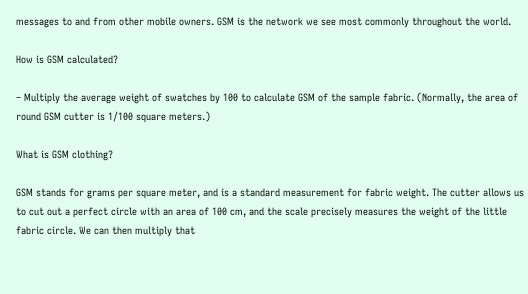messages to and from other mobile owners. GSM is the network we see most commonly throughout the world.

How is GSM calculated?

– Multiply the average weight of swatches by 100 to calculate GSM of the sample fabric. (Normally, the area of round GSM cutter is 1/100 square meters.)

What is GSM clothing?

GSM stands for grams per square meter, and is a standard measurement for fabric weight. The cutter allows us to cut out a perfect circle with an area of 100 cm, and the scale precisely measures the weight of the little fabric circle. We can then multiply that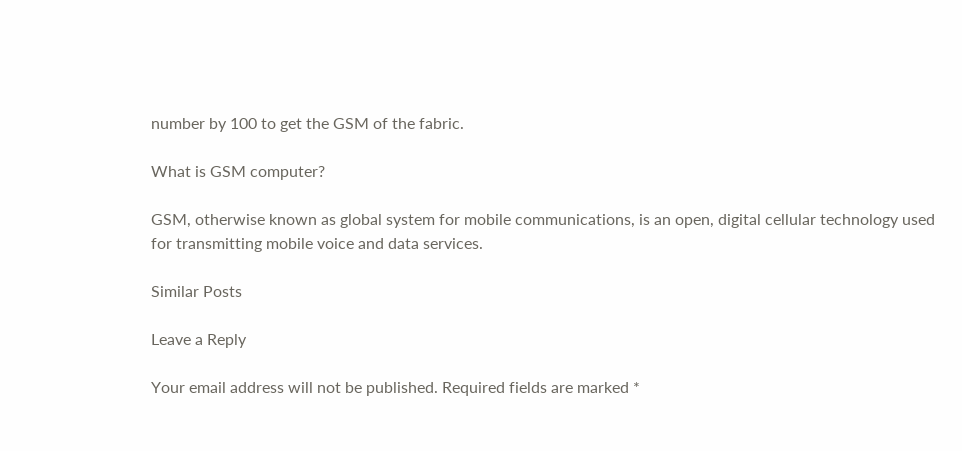number by 100 to get the GSM of the fabric.

What is GSM computer?

GSM, otherwise known as global system for mobile communications, is an open, digital cellular technology used for transmitting mobile voice and data services.

Similar Posts

Leave a Reply

Your email address will not be published. Required fields are marked *